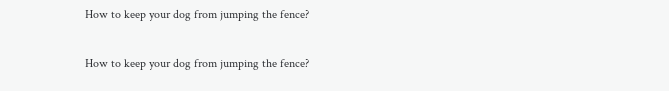How to keep your dog from jumping the fence?

How to keep your dog from jumping the fence?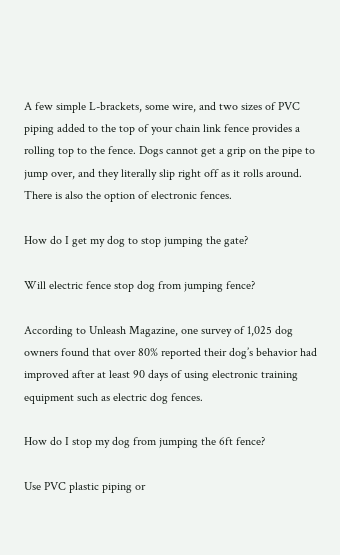A few simple L-brackets, some wire, and two sizes of PVC piping added to the top of your chain link fence provides a rolling top to the fence. Dogs cannot get a grip on the pipe to jump over, and they literally slip right off as it rolls around. There is also the option of electronic fences.

How do I get my dog to stop jumping the gate?

Will electric fence stop dog from jumping fence?

According to Unleash Magazine, one survey of 1,025 dog owners found that over 80% reported their dog’s behavior had improved after at least 90 days of using electronic training equipment such as electric dog fences.

How do I stop my dog from jumping the 6ft fence?

Use PVC plastic piping or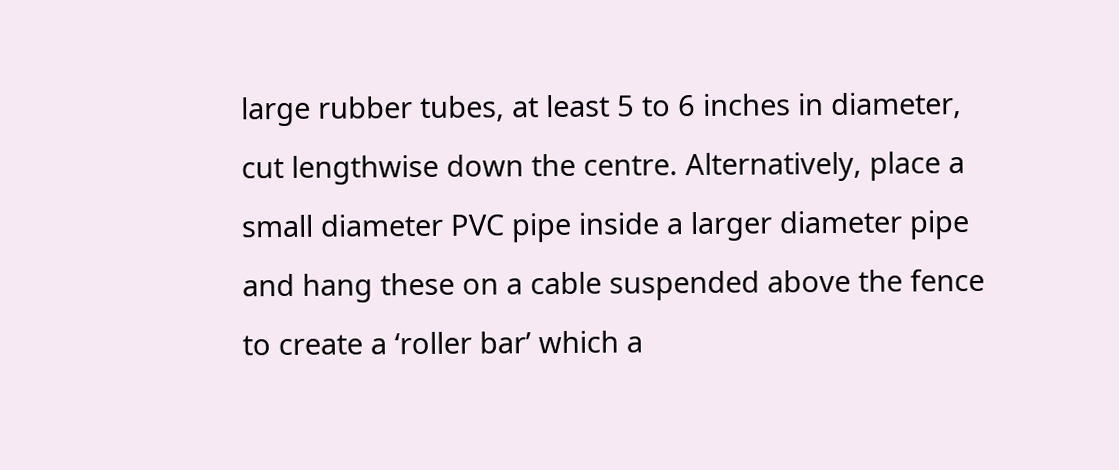large rubber tubes, at least 5 to 6 inches in diameter, cut lengthwise down the centre. Alternatively, place a small diameter PVC pipe inside a larger diameter pipe and hang these on a cable suspended above the fence to create a ‘roller bar’ which a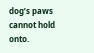dog’s paws cannot hold onto.